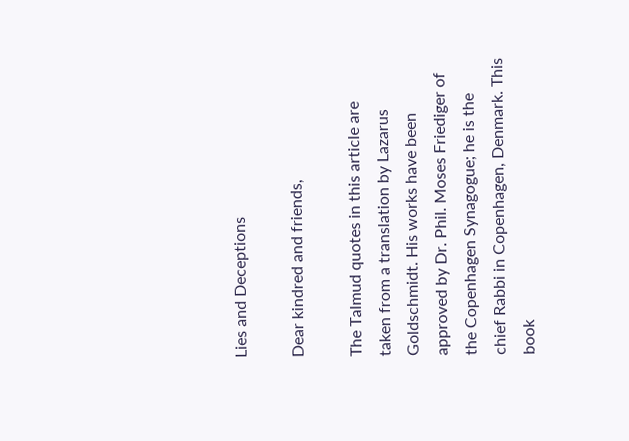Lies and Deceptions

Dear kindred and friends,

The Talmud quotes in this article are taken from a translation by Lazarus Goldschmidt. His works have been approved by Dr. Phil. Moses Friediger of the Copenhagen Synagogue; he is the chief Rabbi in Copenhagen, Denmark. This book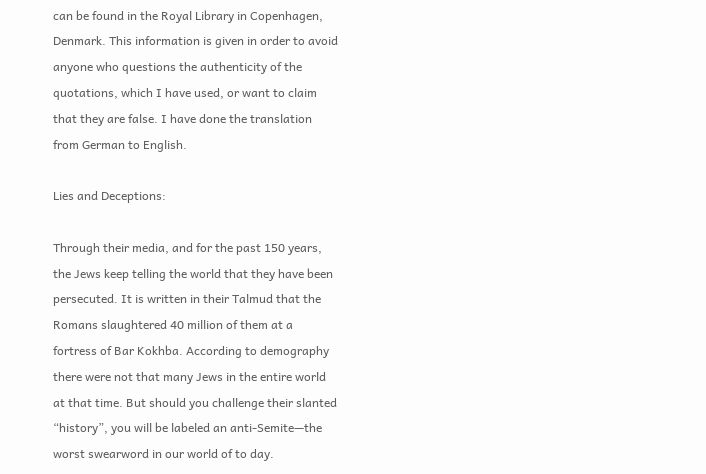can be found in the Royal Library in Copenhagen, Denmark. This information is given in order to avoid anyone who questions the authenticity of the quotations, which I have used, or want to claim that they are false. I have done the translation from German to English.

Lies and Deceptions:

Through their media, and for the past 150 years, the Jews keep telling the world that they have been persecuted. It is written in their Talmud that the Romans slaughtered 40 million of them at a fortress of Bar Kokhba. According to demography there were not that many Jews in the entire world at that time. But should you challenge their slanted “history”, you will be labeled an anti-Semite—the worst swearword in our world of to day.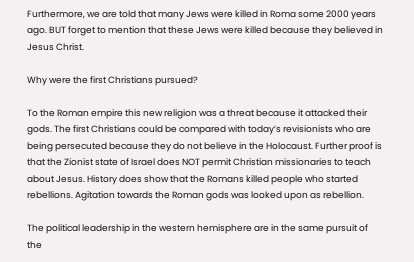Furthermore, we are told that many Jews were killed in Roma some 2000 years ago. BUT forget to mention that these Jews were killed because they believed in Jesus Christ.

Why were the first Christians pursued?

To the Roman empire this new religion was a threat because it attacked their gods. The first Christians could be compared with today’s revisionists who are being persecuted because they do not believe in the Holocaust. Further proof is that the Zionist state of Israel does NOT permit Christian missionaries to teach about Jesus. History does show that the Romans killed people who started rebellions. Agitation towards the Roman gods was looked upon as rebellion.

The political leadership in the western hemisphere are in the same pursuit of the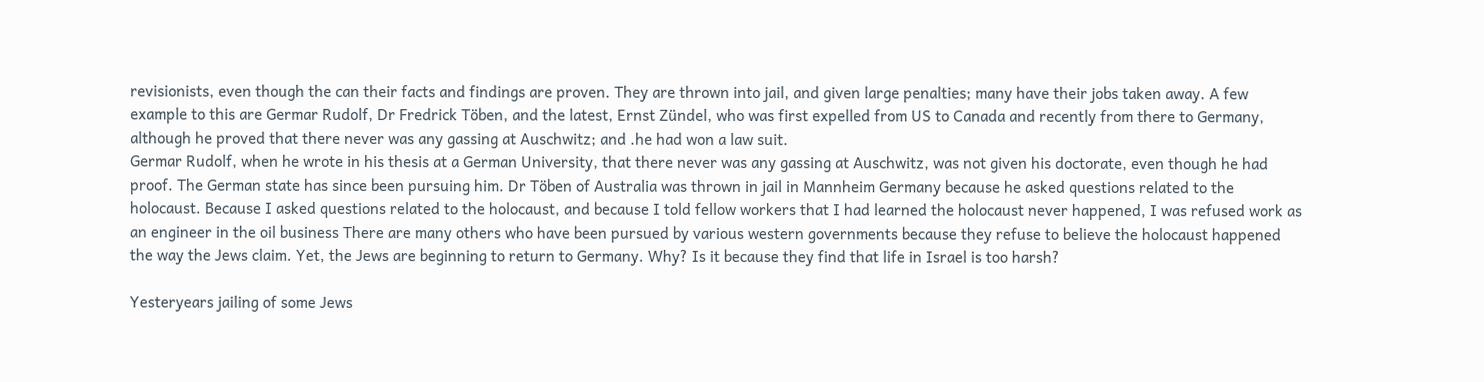revisionists, even though the can their facts and findings are proven. They are thrown into jail, and given large penalties; many have their jobs taken away. A few example to this are Germar Rudolf, Dr Fredrick Töben, and the latest, Ernst Zündel, who was first expelled from US to Canada and recently from there to Germany, although he proved that there never was any gassing at Auschwitz; and .he had won a law suit.
Germar Rudolf, when he wrote in his thesis at a German University, that there never was any gassing at Auschwitz, was not given his doctorate, even though he had proof. The German state has since been pursuing him. Dr Töben of Australia was thrown in jail in Mannheim Germany because he asked questions related to the holocaust. Because I asked questions related to the holocaust, and because I told fellow workers that I had learned the holocaust never happened, I was refused work as an engineer in the oil business There are many others who have been pursued by various western governments because they refuse to believe the holocaust happened the way the Jews claim. Yet, the Jews are beginning to return to Germany. Why? Is it because they find that life in Israel is too harsh?

Yesteryears jailing of some Jews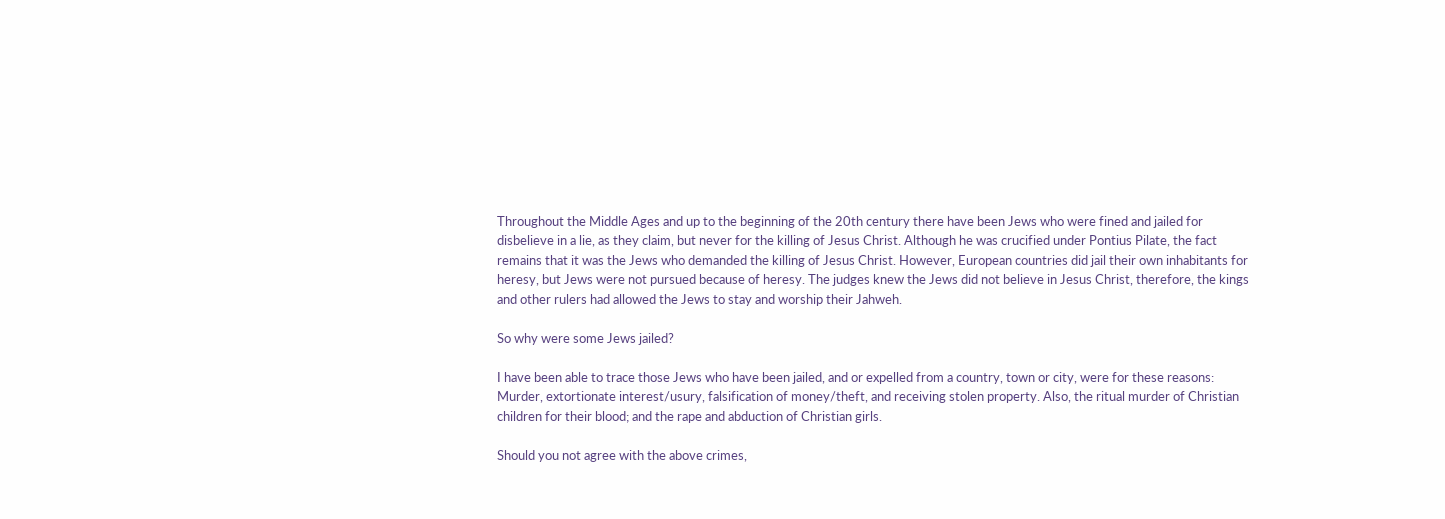Throughout the Middle Ages and up to the beginning of the 20th century there have been Jews who were fined and jailed for disbelieve in a lie, as they claim, but never for the killing of Jesus Christ. Although he was crucified under Pontius Pilate, the fact remains that it was the Jews who demanded the killing of Jesus Christ. However, European countries did jail their own inhabitants for heresy, but Jews were not pursued because of heresy. The judges knew the Jews did not believe in Jesus Christ, therefore, the kings and other rulers had allowed the Jews to stay and worship their Jahweh.

So why were some Jews jailed?

I have been able to trace those Jews who have been jailed, and or expelled from a country, town or city, were for these reasons: Murder, extortionate interest/usury, falsification of money/theft, and receiving stolen property. Also, the ritual murder of Christian children for their blood; and the rape and abduction of Christian girls.

Should you not agree with the above crimes,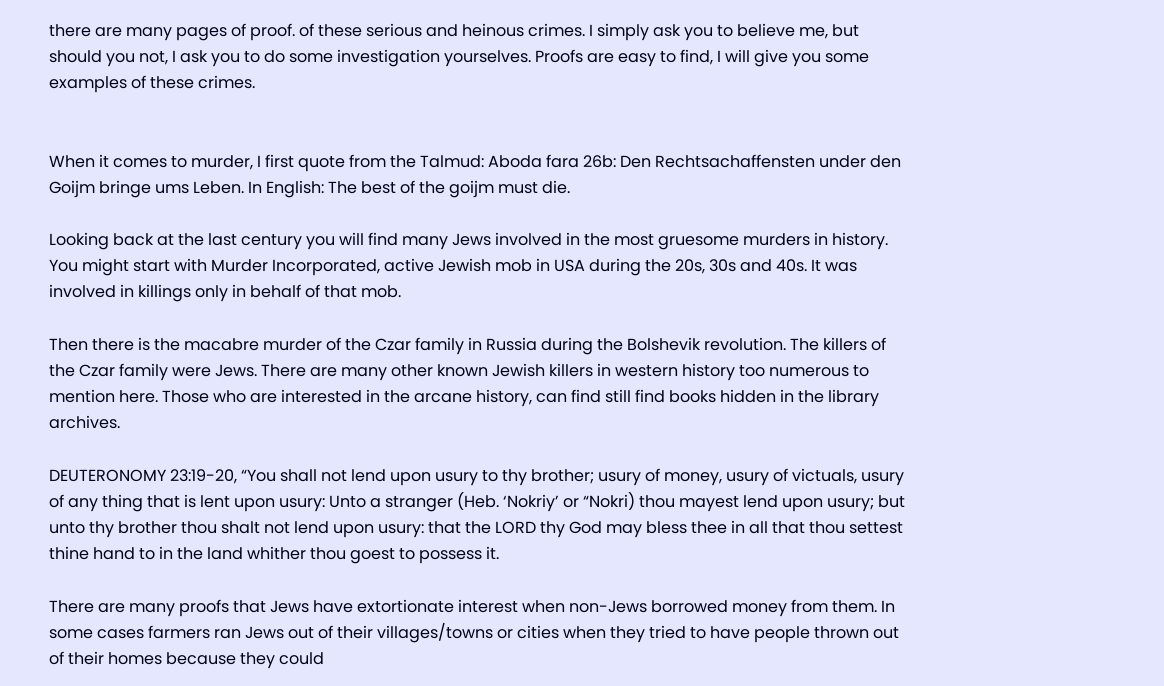there are many pages of proof. of these serious and heinous crimes. I simply ask you to believe me, but should you not, I ask you to do some investigation yourselves. Proofs are easy to find, I will give you some examples of these crimes.


When it comes to murder, I first quote from the Talmud: Aboda fara 26b: Den Rechtsachaffensten under den Goijm bringe ums Leben. In English: The best of the goijm must die.

Looking back at the last century you will find many Jews involved in the most gruesome murders in history. You might start with Murder Incorporated, active Jewish mob in USA during the 20s, 30s and 40s. It was involved in killings only in behalf of that mob.

Then there is the macabre murder of the Czar family in Russia during the Bolshevik revolution. The killers of the Czar family were Jews. There are many other known Jewish killers in western history too numerous to mention here. Those who are interested in the arcane history, can find still find books hidden in the library archives.

DEUTERONOMY 23:19-20, “You shall not lend upon usury to thy brother; usury of money, usury of victuals, usury of any thing that is lent upon usury: Unto a stranger (Heb. ‘Nokriy’ or “Nokri) thou mayest lend upon usury; but unto thy brother thou shalt not lend upon usury: that the LORD thy God may bless thee in all that thou settest thine hand to in the land whither thou goest to possess it.

There are many proofs that Jews have extortionate interest when non-Jews borrowed money from them. In some cases farmers ran Jews out of their villages/towns or cities when they tried to have people thrown out of their homes because they could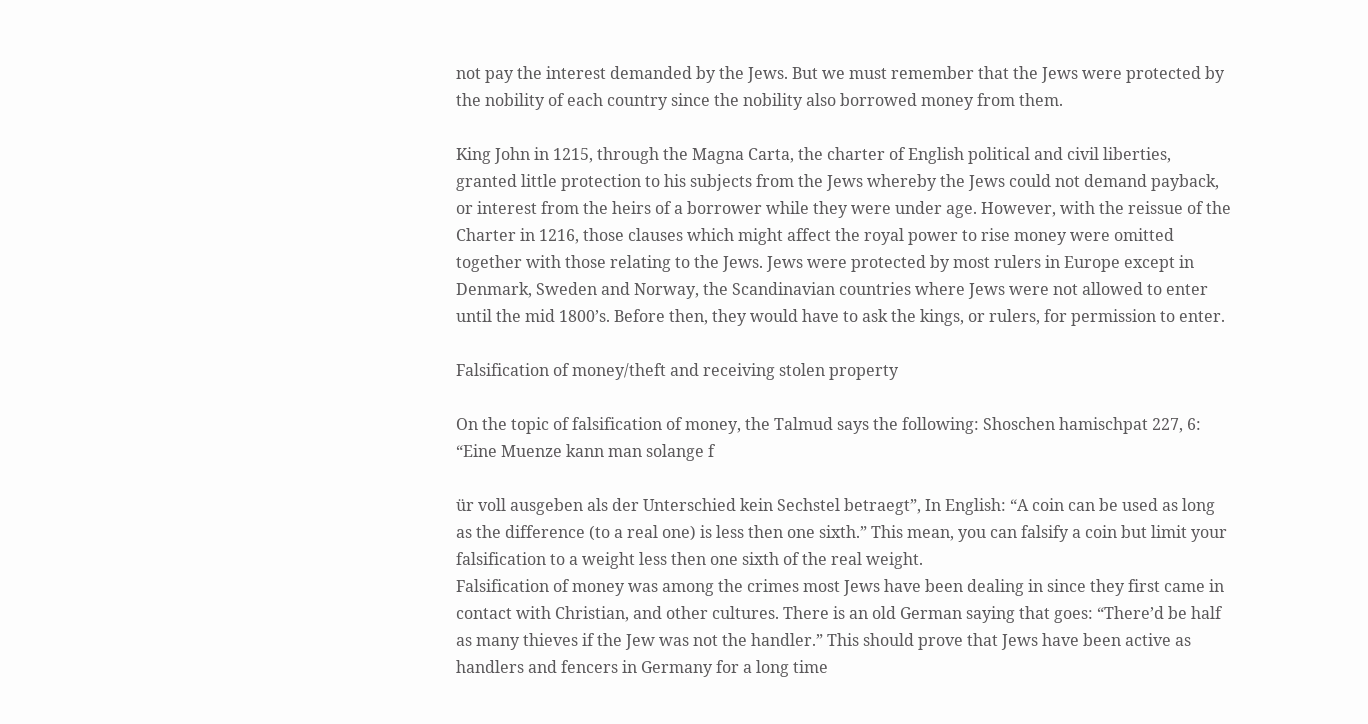not pay the interest demanded by the Jews. But we must remember that the Jews were protected by the nobility of each country since the nobility also borrowed money from them.

King John in 1215, through the Magna Carta, the charter of English political and civil liberties, granted little protection to his subjects from the Jews whereby the Jews could not demand payback, or interest from the heirs of a borrower while they were under age. However, with the reissue of the Charter in 1216, those clauses which might affect the royal power to rise money were omitted together with those relating to the Jews. Jews were protected by most rulers in Europe except in Denmark, Sweden and Norway, the Scandinavian countries where Jews were not allowed to enter until the mid 1800’s. Before then, they would have to ask the kings, or rulers, for permission to enter.

Falsification of money/theft and receiving stolen property

On the topic of falsification of money, the Talmud says the following: Shoschen hamischpat 227, 6: “Eine Muenze kann man solange f

ür voll ausgeben als der Unterschied kein Sechstel betraegt”, In English: “A coin can be used as long as the difference (to a real one) is less then one sixth.” This mean, you can falsify a coin but limit your falsification to a weight less then one sixth of the real weight.
Falsification of money was among the crimes most Jews have been dealing in since they first came in contact with Christian, and other cultures. There is an old German saying that goes: “There’d be half as many thieves if the Jew was not the handler.” This should prove that Jews have been active as handlers and fencers in Germany for a long time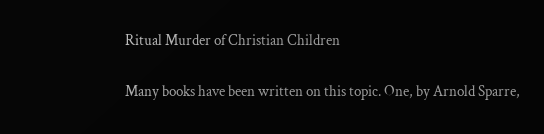Ritual Murder of Christian Children

Many books have been written on this topic. One, by Arnold Sparre,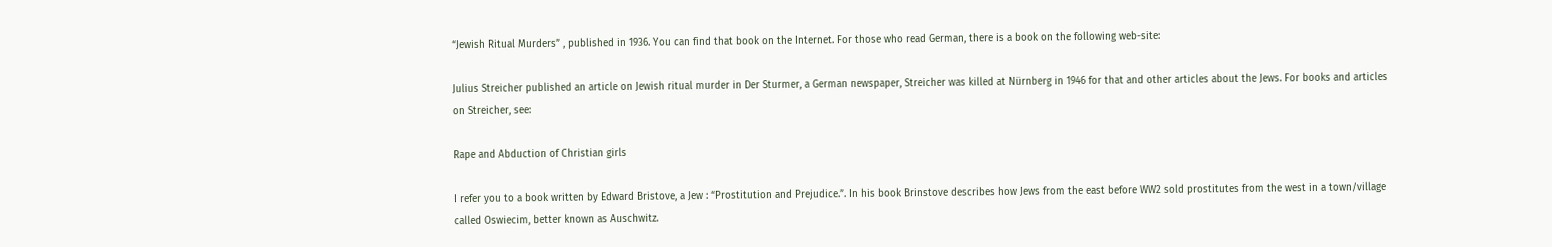“Jewish Ritual Murders” , published in 1936. You can find that book on the Internet. For those who read German, there is a book on the following web-site:

Julius Streicher published an article on Jewish ritual murder in Der Sturmer, a German newspaper, Streicher was killed at Nürnberg in 1946 for that and other articles about the Jews. For books and articles on Streicher, see:

Rape and Abduction of Christian girls

I refer you to a book written by Edward Bristove, a Jew : “Prostitution and Prejudice.”. In his book Brinstove describes how Jews from the east before WW2 sold prostitutes from the west in a town/village called Oswiecim, better known as Auschwitz.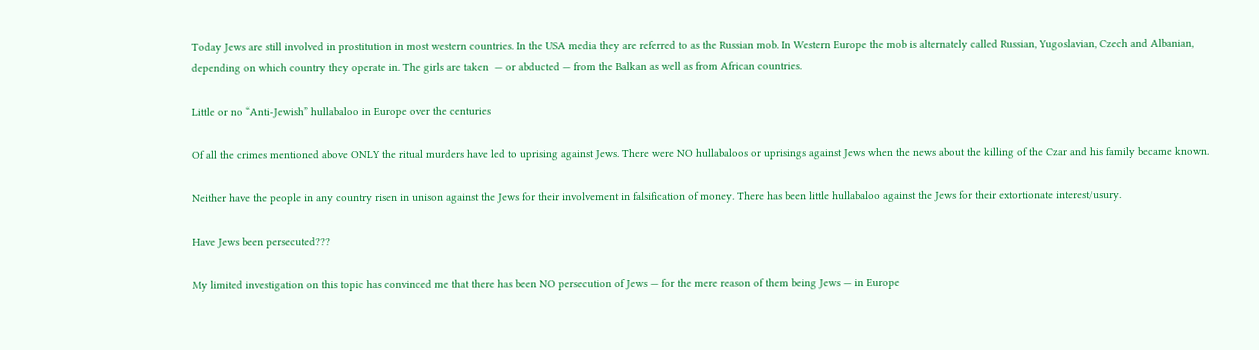Today Jews are still involved in prostitution in most western countries. In the USA media they are referred to as the Russian mob. In Western Europe the mob is alternately called Russian, Yugoslavian, Czech and Albanian, depending on which country they operate in. The girls are taken  — or abducted — from the Balkan as well as from African countries.

Little or no “Anti-Jewish” hullabaloo in Europe over the centuries

Of all the crimes mentioned above ONLY the ritual murders have led to uprising against Jews. There were NO hullabaloos or uprisings against Jews when the news about the killing of the Czar and his family became known.

Neither have the people in any country risen in unison against the Jews for their involvement in falsification of money. There has been little hullabaloo against the Jews for their extortionate interest/usury.

Have Jews been persecuted???

My limited investigation on this topic has convinced me that there has been NO persecution of Jews — for the mere reason of them being Jews — in Europe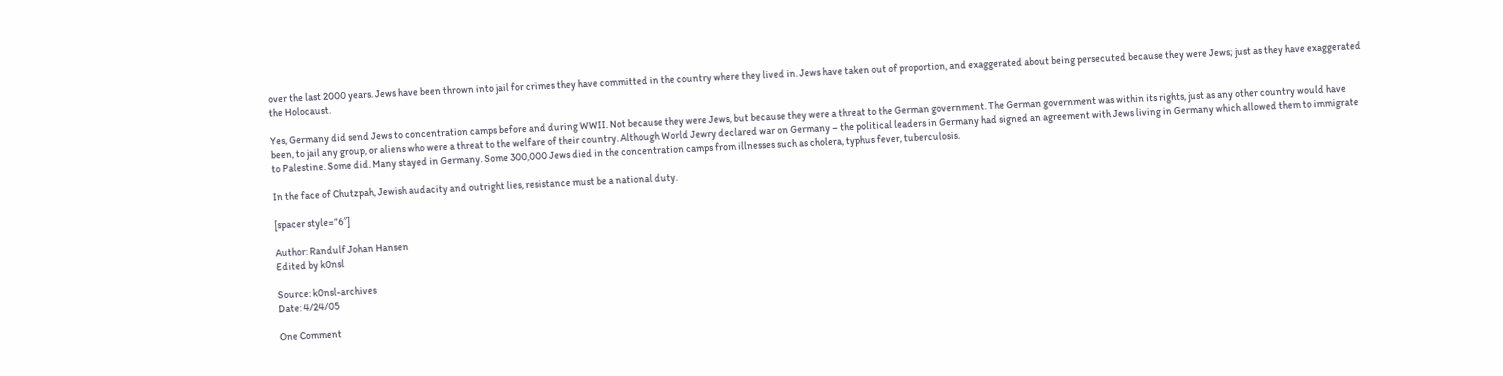over the last 2000 years. Jews have been thrown into jail for crimes they have committed in the country where they lived in. Jews have taken out of proportion, and exaggerated about being persecuted because they were Jews; just as they have exaggerated the Holocaust.

Yes, Germany did send Jews to concentration camps before and during WWII. Not because they were Jews, but because they were a threat to the German government. The German government was within its rights, just as any other country would have been, to jail any group, or aliens who were a threat to the welfare of their country. Although World Jewry declared war on Germany – the political leaders in Germany had signed an agreement with Jews living in Germany which allowed them to immigrate to Palestine. Some did. Many stayed in Germany. Some 300,000 Jews died in the concentration camps from illnesses such as cholera, typhus fever, tuberculosis.

In the face of Chutzpah, Jewish audacity and outright lies, resistance must be a national duty.

[spacer style=”6″]

Author: Randulf Johan Hansen
Edited by k0nsl

Source: k0nsl-archives
Date: 4/24/05

One Comment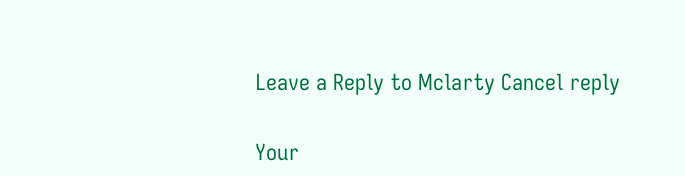Leave a Reply to Mclarty Cancel reply

Your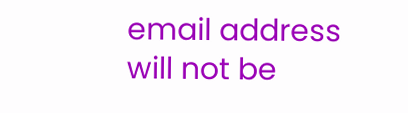email address will not be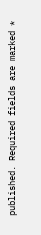published. Required fields are marked *